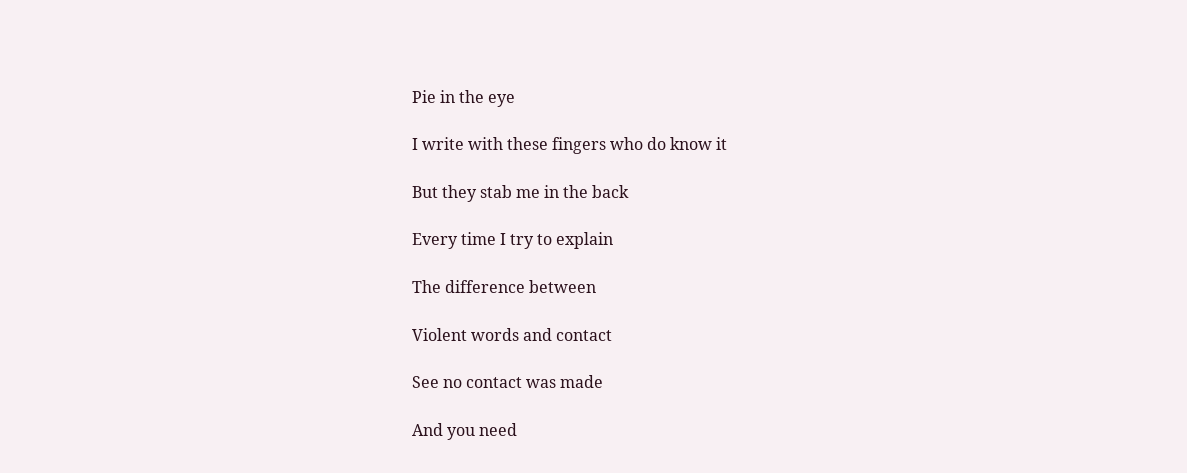Pie in the eye

I write with these fingers who do know it

But they stab me in the back

Every time I try to explain

The difference between

Violent words and contact

See no contact was made

And you need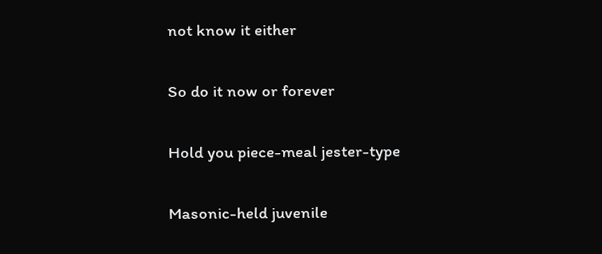not know it either

So do it now or forever

Hold you piece-meal jester-type

Masonic-held juvenile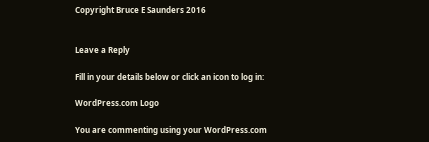Copyright Bruce E Saunders 2016


Leave a Reply

Fill in your details below or click an icon to log in:

WordPress.com Logo

You are commenting using your WordPress.com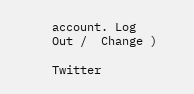account. Log Out /  Change )

Twitter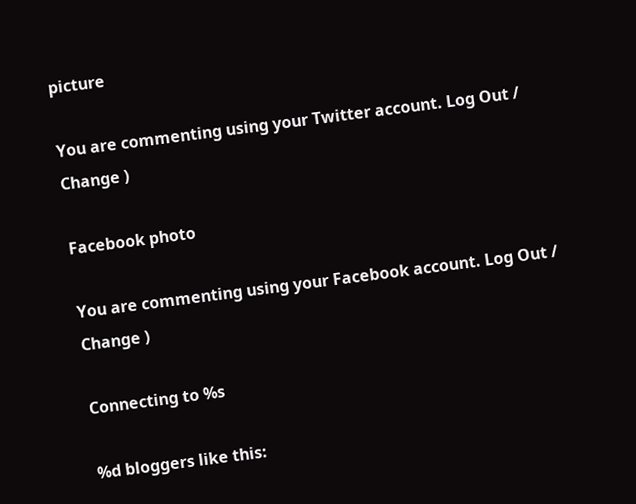picture

You are commenting using your Twitter account. Log Out /  Change )

Facebook photo

You are commenting using your Facebook account. Log Out /  Change )

Connecting to %s

%d bloggers like this: